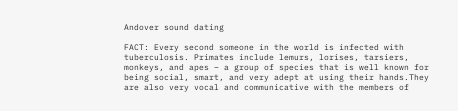Andover sound dating

FACT: Every second someone in the world is infected with tuberculosis. Primates include lemurs, lorises, tarsiers, monkeys, and apes – a group of species that is well known for being social, smart, and very adept at using their hands.They are also very vocal and communicative with the members of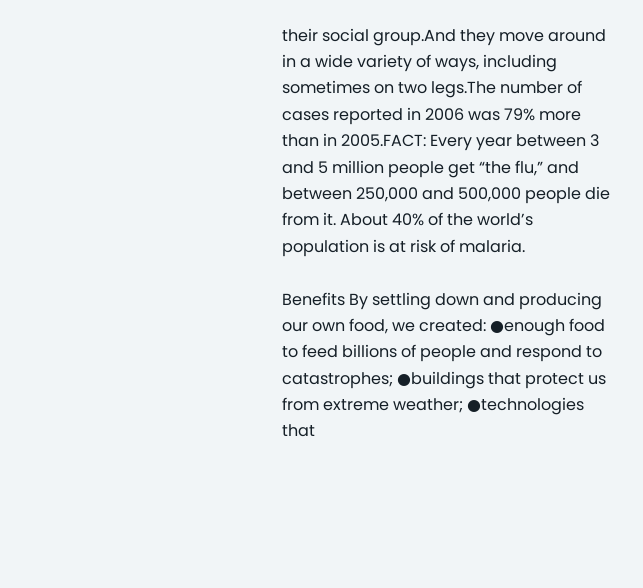their social group.And they move around in a wide variety of ways, including sometimes on two legs.The number of cases reported in 2006 was 79% more than in 2005.FACT: Every year between 3 and 5 million people get “the flu,” and between 250,000 and 500,000 people die from it. About 40% of the world’s population is at risk of malaria.

Benefits By settling down and producing our own food, we created: ●enough food to feed billions of people and respond to catastrophes; ●buildings that protect us from extreme weather; ●technologies that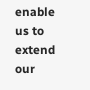enable us to extend our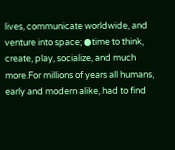lives, communicate worldwide, and venture into space; ●time to think, create, play, socialize, and much more.For millions of years all humans, early and modern alike, had to find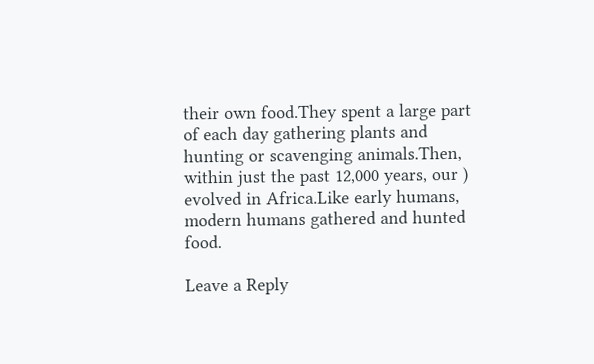their own food.They spent a large part of each day gathering plants and hunting or scavenging animals.Then, within just the past 12,000 years, our ) evolved in Africa.Like early humans, modern humans gathered and hunted food.

Leave a Reply